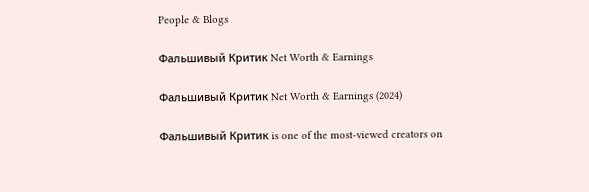People & Blogs

Фальшивый Критик Net Worth & Earnings

Фальшивый Критик Net Worth & Earnings (2024)

Фальшивый Критик is one of the most-viewed creators on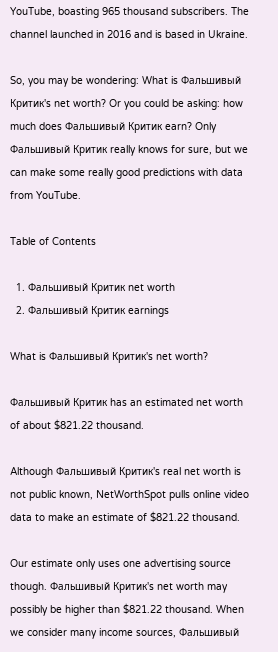YouTube, boasting 965 thousand subscribers. The channel launched in 2016 and is based in Ukraine.

So, you may be wondering: What is Фальшивый Критик's net worth? Or you could be asking: how much does Фальшивый Критик earn? Only Фальшивый Критик really knows for sure, but we can make some really good predictions with data from YouTube.

Table of Contents

  1. Фальшивый Критик net worth
  2. Фальшивый Критик earnings

What is Фальшивый Критик's net worth?

Фальшивый Критик has an estimated net worth of about $821.22 thousand.

Although Фальшивый Критик's real net worth is not public known, NetWorthSpot pulls online video data to make an estimate of $821.22 thousand.

Our estimate only uses one advertising source though. Фальшивый Критик's net worth may possibly be higher than $821.22 thousand. When we consider many income sources, Фальшивый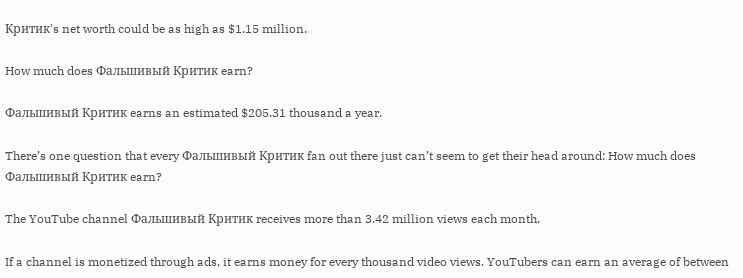Критик's net worth could be as high as $1.15 million.

How much does Фальшивый Критик earn?

Фальшивый Критик earns an estimated $205.31 thousand a year.

There’s one question that every Фальшивый Критик fan out there just can’t seem to get their head around: How much does Фальшивый Критик earn?

The YouTube channel Фальшивый Критик receives more than 3.42 million views each month.

If a channel is monetized through ads, it earns money for every thousand video views. YouTubers can earn an average of between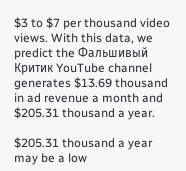$3 to $7 per thousand video views. With this data, we predict the Фальшивый Критик YouTube channel generates $13.69 thousand in ad revenue a month and $205.31 thousand a year.

$205.31 thousand a year may be a low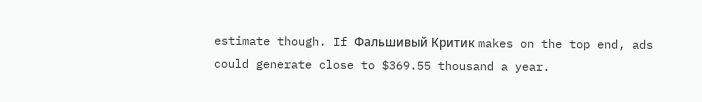estimate though. If Фальшивый Критик makes on the top end, ads could generate close to $369.55 thousand a year.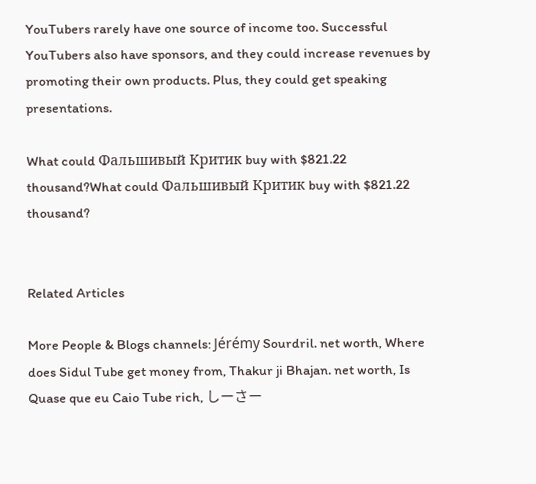YouTubers rarely have one source of income too. Successful YouTubers also have sponsors, and they could increase revenues by promoting their own products. Plus, they could get speaking presentations.

What could Фальшивый Критик buy with $821.22 thousand?What could Фальшивый Критик buy with $821.22 thousand?


Related Articles

More People & Blogs channels: Jérémy Sourdril. net worth, Where does Sidul Tube get money from, Thakur ji Bhajan. net worth, Is Quase que eu Caio Tube rich, しーさー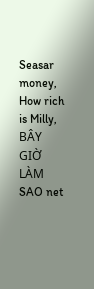Seasar money, How rich is Milly, BÂY GIỜ LÀM SAO net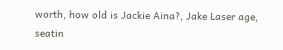worth, how old is Jackie Aina?, Jake Laser age, seatin